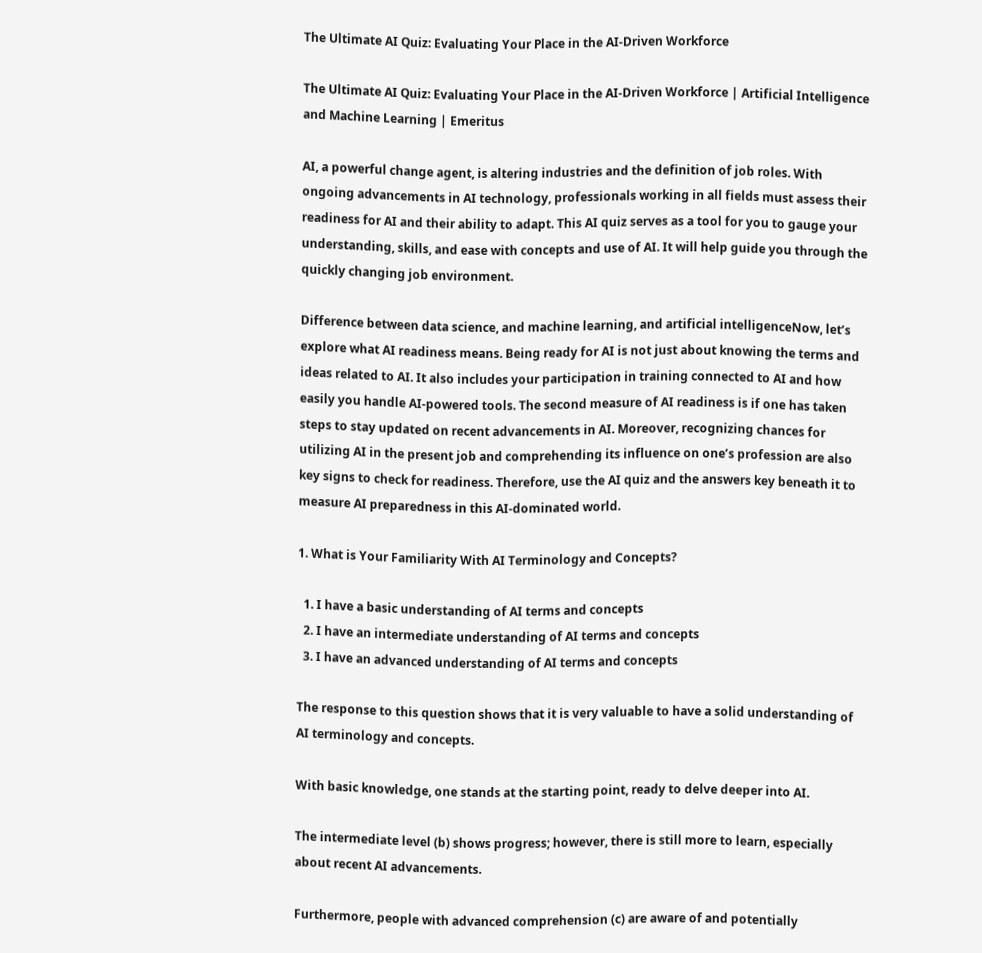The Ultimate AI Quiz: Evaluating Your Place in the AI-Driven Workforce

The Ultimate AI Quiz: Evaluating Your Place in the AI-Driven Workforce | Artificial Intelligence and Machine Learning | Emeritus

AI, a powerful change agent, is altering industries and the definition of job roles. With ongoing advancements in AI technology, professionals working in all fields must assess their readiness for AI and their ability to adapt. This AI quiz serves as a tool for you to gauge your understanding, skills, and ease with concepts and use of AI. It will help guide you through the quickly changing job environment.

Difference between data science, and machine learning, and artificial intelligenceNow, let’s explore what AI readiness means. Being ready for AI is not just about knowing the terms and ideas related to AI. It also includes your participation in training connected to AI and how easily you handle AI-powered tools. The second measure of AI readiness is if one has taken steps to stay updated on recent advancements in AI. Moreover, recognizing chances for utilizing AI in the present job and comprehending its influence on one’s profession are also key signs to check for readiness. Therefore, use the AI quiz and the answers key beneath it to measure AI preparedness in this AI-dominated world.

1. What is Your Familiarity With AI Terminology and Concepts?

  1. I have a basic understanding of AI terms and concepts
  2. I have an intermediate understanding of AI terms and concepts
  3. I have an advanced understanding of AI terms and concepts

The response to this question shows that it is very valuable to have a solid understanding of AI terminology and concepts.

With basic knowledge, one stands at the starting point, ready to delve deeper into AI.

The intermediate level (b) shows progress; however, there is still more to learn, especially about recent AI advancements.

Furthermore, people with advanced comprehension (c) are aware of and potentially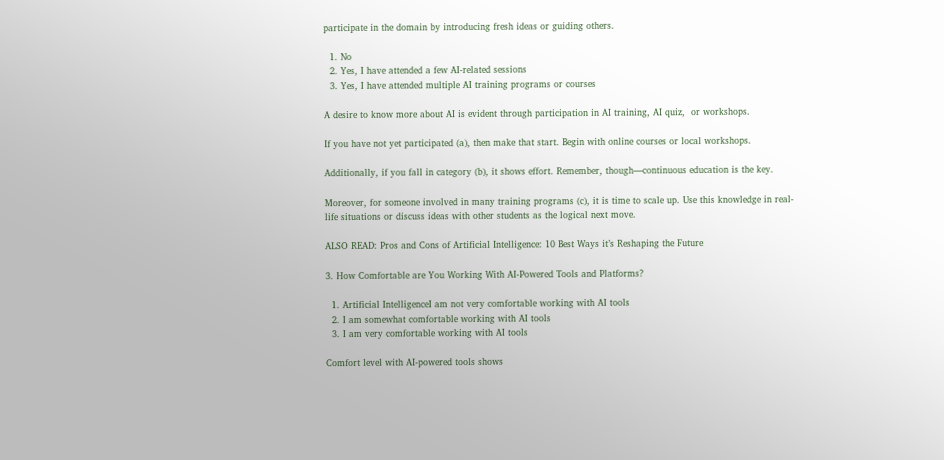participate in the domain by introducing fresh ideas or guiding others.

  1. No
  2. Yes, I have attended a few AI-related sessions
  3. Yes, I have attended multiple AI training programs or courses

A desire to know more about AI is evident through participation in AI training, AI quiz,  or workshops.

If you have not yet participated (a), then make that start. Begin with online courses or local workshops.

Additionally, if you fall in category (b), it shows effort. Remember, though—continuous education is the key.

Moreover, for someone involved in many training programs (c), it is time to scale up. Use this knowledge in real-life situations or discuss ideas with other students as the logical next move.

ALSO READ: Pros and Cons of Artificial Intelligence: 10 Best Ways it’s Reshaping the Future

3. How Comfortable are You Working With AI-Powered Tools and Platforms?

  1. Artificial IntelligenceI am not very comfortable working with AI tools
  2. I am somewhat comfortable working with AI tools
  3. I am very comfortable working with AI tools

Comfort level with AI-powered tools shows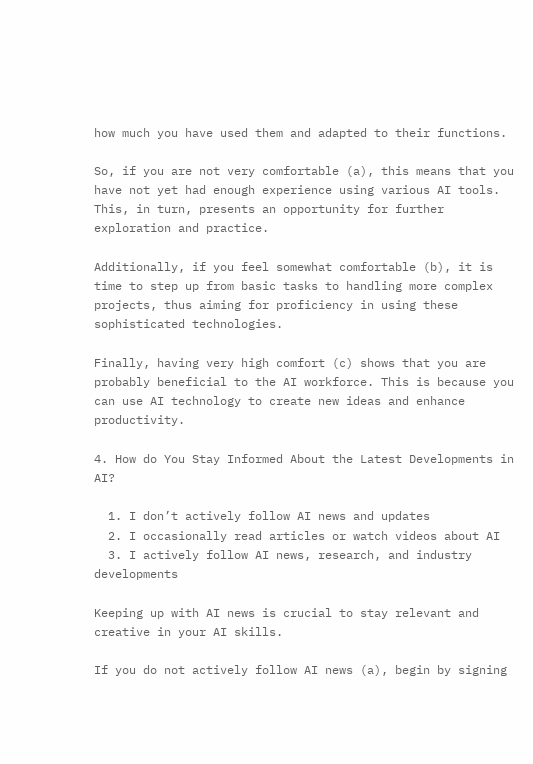how much you have used them and adapted to their functions.

So, if you are not very comfortable (a), this means that you have not yet had enough experience using various AI tools. This, in turn, presents an opportunity for further exploration and practice.

Additionally, if you feel somewhat comfortable (b), it is time to step up from basic tasks to handling more complex projects, thus aiming for proficiency in using these sophisticated technologies.

Finally, having very high comfort (c) shows that you are probably beneficial to the AI workforce. This is because you can use AI technology to create new ideas and enhance productivity.

4. How do You Stay Informed About the Latest Developments in AI?

  1. I don’t actively follow AI news and updates
  2. I occasionally read articles or watch videos about AI
  3. I actively follow AI news, research, and industry developments

Keeping up with AI news is crucial to stay relevant and creative in your AI skills.

If you do not actively follow AI news (a), begin by signing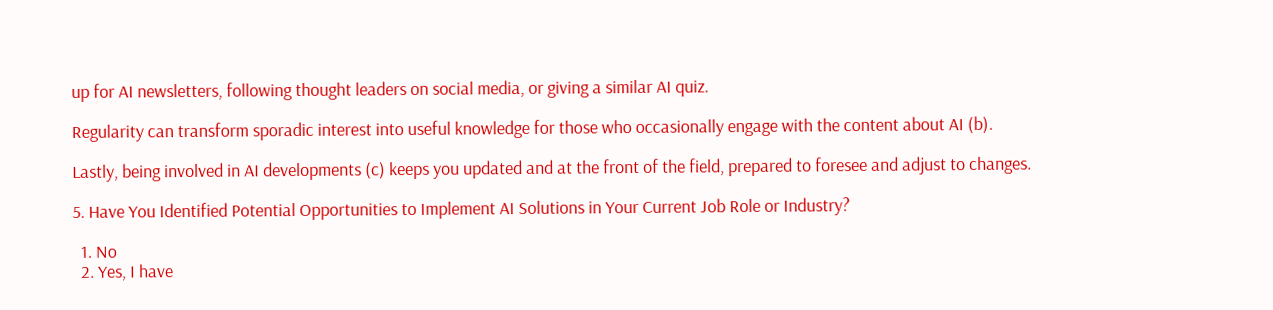up for AI newsletters, following thought leaders on social media, or giving a similar AI quiz.

Regularity can transform sporadic interest into useful knowledge for those who occasionally engage with the content about AI (b).

Lastly, being involved in AI developments (c) keeps you updated and at the front of the field, prepared to foresee and adjust to changes.

5. Have You Identified Potential Opportunities to Implement AI Solutions in Your Current Job Role or Industry?

  1. No
  2. Yes, I have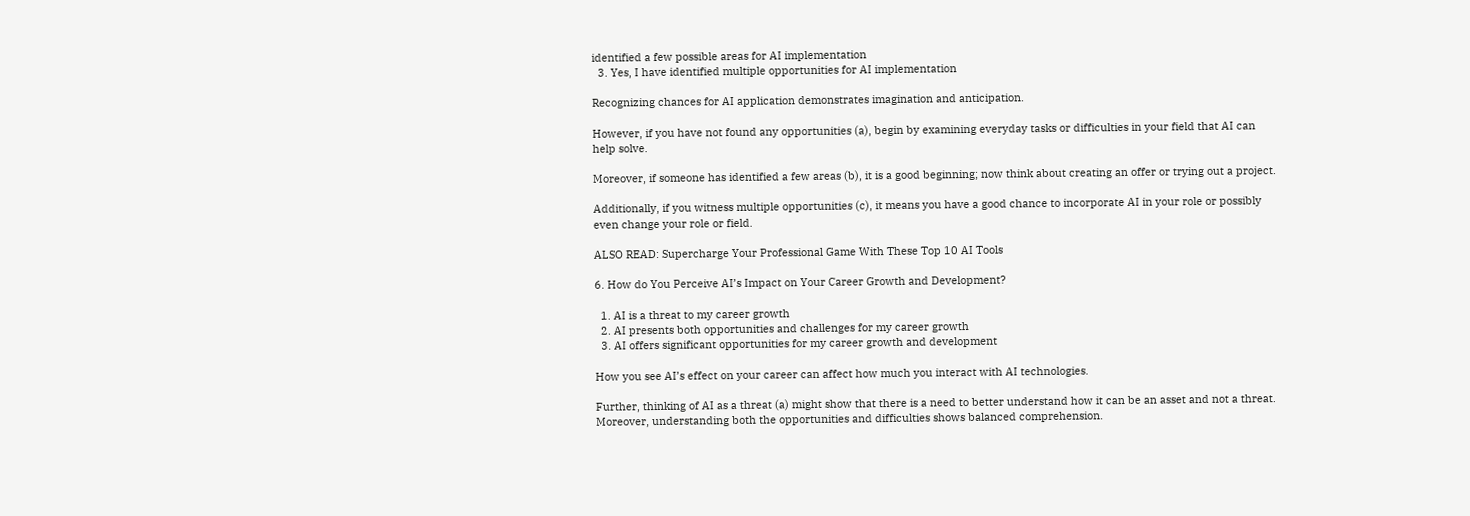identified a few possible areas for AI implementation
  3. Yes, I have identified multiple opportunities for AI implementation

Recognizing chances for AI application demonstrates imagination and anticipation.

However, if you have not found any opportunities (a), begin by examining everyday tasks or difficulties in your field that AI can help solve.

Moreover, if someone has identified a few areas (b), it is a good beginning; now think about creating an offer or trying out a project.

Additionally, if you witness multiple opportunities (c), it means you have a good chance to incorporate AI in your role or possibly even change your role or field.

ALSO READ: Supercharge Your Professional Game With These Top 10 AI Tools

6. How do You Perceive AI’s Impact on Your Career Growth and Development?

  1. AI is a threat to my career growth
  2. AI presents both opportunities and challenges for my career growth
  3. AI offers significant opportunities for my career growth and development

How you see AI’s effect on your career can affect how much you interact with AI technologies.

Further, thinking of AI as a threat (a) might show that there is a need to better understand how it can be an asset and not a threat. Moreover, understanding both the opportunities and difficulties shows balanced comprehension.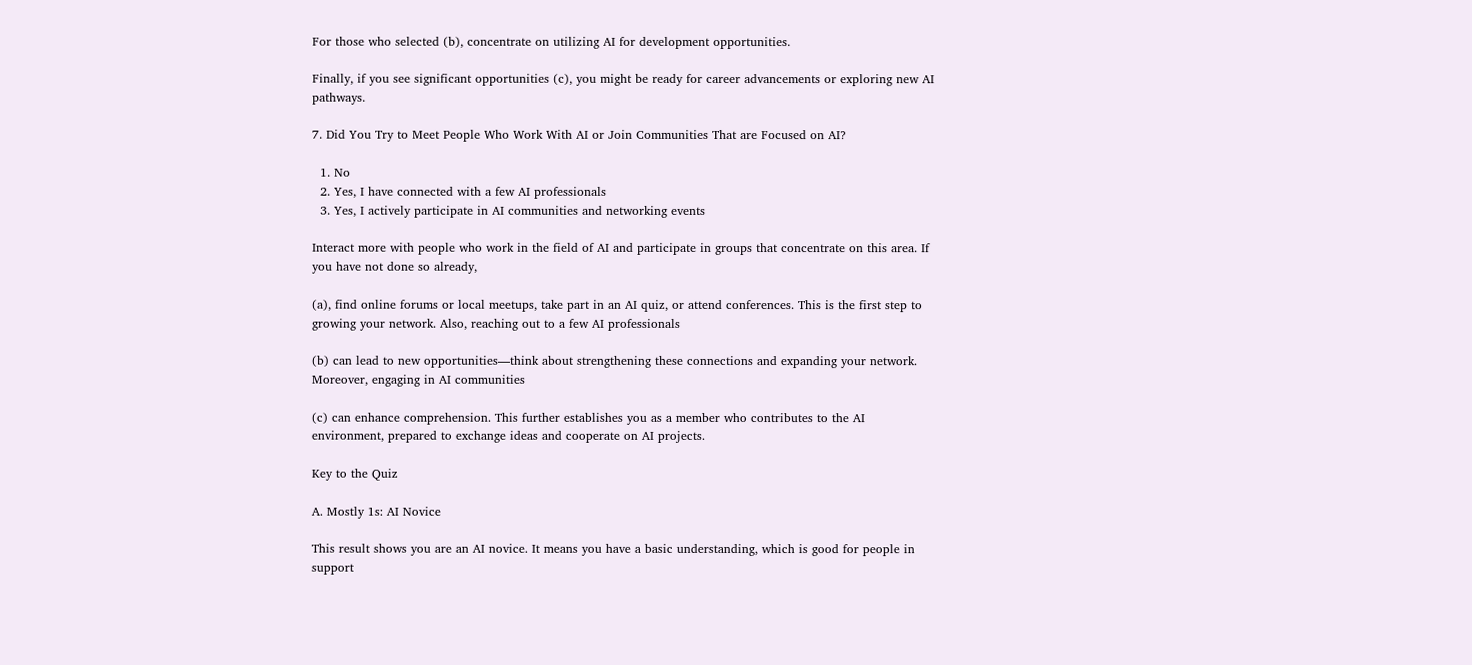For those who selected (b), concentrate on utilizing AI for development opportunities.

Finally, if you see significant opportunities (c), you might be ready for career advancements or exploring new AI pathways.

7. Did You Try to Meet People Who Work With AI or Join Communities That are Focused on AI?

  1. No
  2. Yes, I have connected with a few AI professionals
  3. Yes, I actively participate in AI communities and networking events

Interact more with people who work in the field of AI and participate in groups that concentrate on this area. If you have not done so already,

(a), find online forums or local meetups, take part in an AI quiz, or attend conferences. This is the first step to growing your network. Also, reaching out to a few AI professionals

(b) can lead to new opportunities—think about strengthening these connections and expanding your network. Moreover, engaging in AI communities

(c) can enhance comprehension. This further establishes you as a member who contributes to the AI environment, prepared to exchange ideas and cooperate on AI projects.

Key to the Quiz

A. Mostly 1s: AI Novice

This result shows you are an AI novice. It means you have a basic understanding, which is good for people in support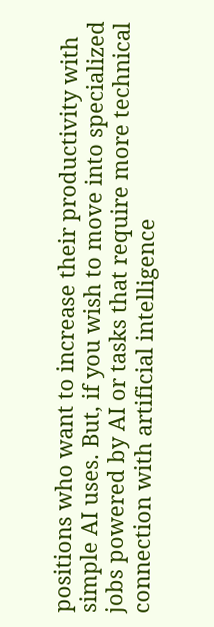positions who want to increase their productivity with simple AI uses. But, if you wish to move into specialized jobs powered by AI or tasks that require more technical connection with artificial intelligence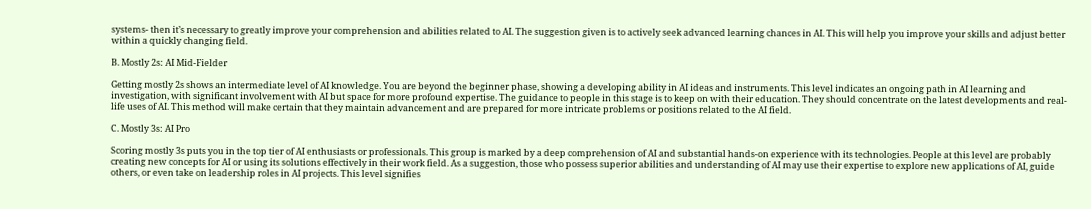systems- then it’s necessary to greatly improve your comprehension and abilities related to AI. The suggestion given is to actively seek advanced learning chances in AI. This will help you improve your skills and adjust better within a quickly changing field.

B. Mostly 2s: AI Mid-Fielder

Getting mostly 2s shows an intermediate level of AI knowledge. You are beyond the beginner phase, showing a developing ability in AI ideas and instruments. This level indicates an ongoing path in AI learning and investigation, with significant involvement with AI but space for more profound expertise. The guidance to people in this stage is to keep on with their education. They should concentrate on the latest developments and real-life uses of AI. This method will make certain that they maintain advancement and are prepared for more intricate problems or positions related to the AI field.

C. Mostly 3s: AI Pro

Scoring mostly 3s puts you in the top tier of AI enthusiasts or professionals. This group is marked by a deep comprehension of AI and substantial hands-on experience with its technologies. People at this level are probably creating new concepts for AI or using its solutions effectively in their work field. As a suggestion, those who possess superior abilities and understanding of AI may use their expertise to explore new applications of AI, guide others, or even take on leadership roles in AI projects. This level signifies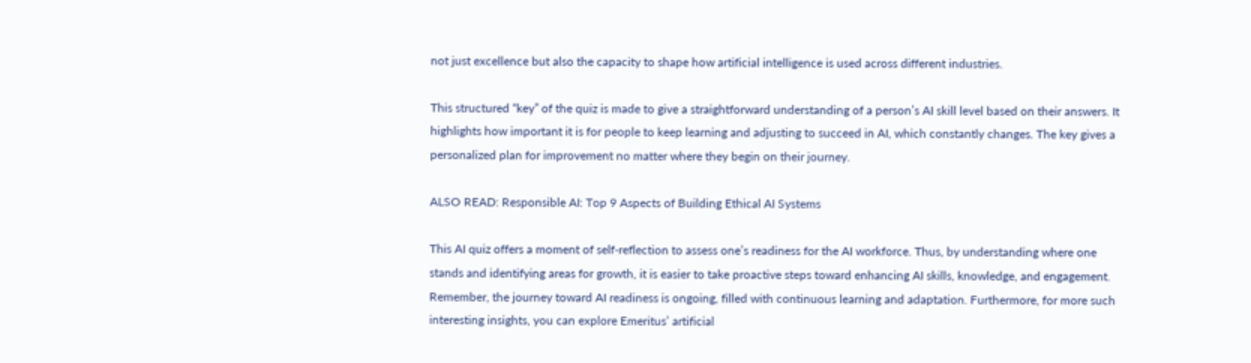not just excellence but also the capacity to shape how artificial intelligence is used across different industries.

This structured “key” of the quiz is made to give a straightforward understanding of a person’s AI skill level based on their answers. It highlights how important it is for people to keep learning and adjusting to succeed in AI, which constantly changes. The key gives a personalized plan for improvement no matter where they begin on their journey.

ALSO READ: Responsible AI: Top 9 Aspects of Building Ethical AI Systems

This AI quiz offers a moment of self-reflection to assess one’s readiness for the AI workforce. Thus, by understanding where one stands and identifying areas for growth, it is easier to take proactive steps toward enhancing AI skills, knowledge, and engagement. Remember, the journey toward AI readiness is ongoing, filled with continuous learning and adaptation. Furthermore, for more such interesting insights, you can explore Emeritus’ artificial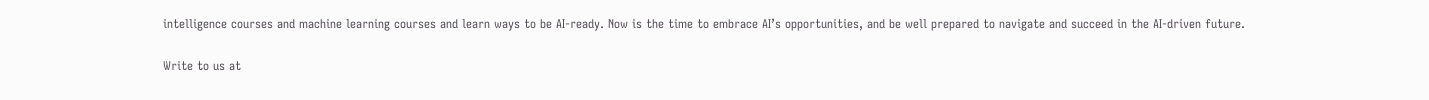intelligence courses and machine learning courses and learn ways to be AI-ready. Now is the time to embrace AI’s opportunities, and be well prepared to navigate and succeed in the AI-driven future.

Write to us at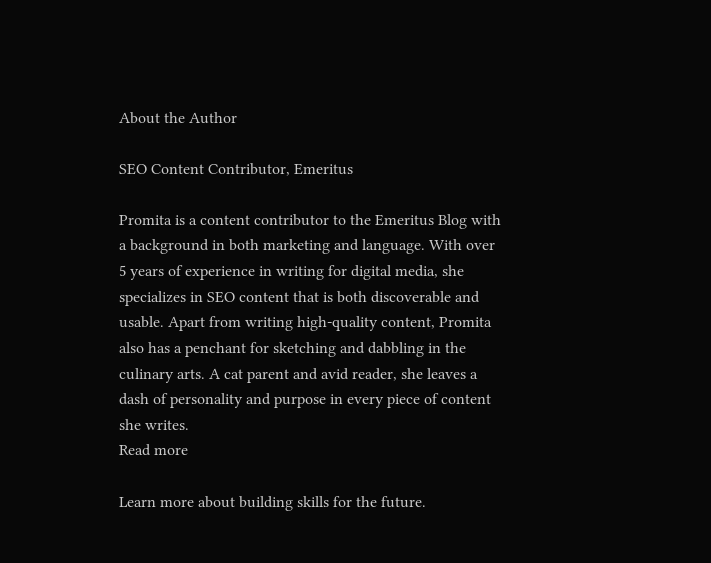About the Author

SEO Content Contributor, Emeritus

Promita is a content contributor to the Emeritus Blog with a background in both marketing and language. With over 5 years of experience in writing for digital media, she specializes in SEO content that is both discoverable and usable. Apart from writing high-quality content, Promita also has a penchant for sketching and dabbling in the culinary arts. A cat parent and avid reader, she leaves a dash of personality and purpose in every piece of content she writes.
Read more

Learn more about building skills for the future.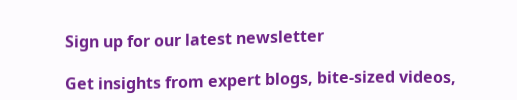Sign up for our latest newsletter

Get insights from expert blogs, bite-sized videos,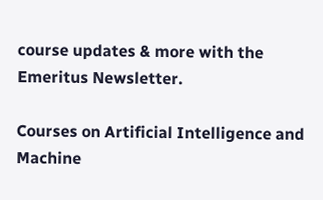course updates & more with the Emeritus Newsletter.

Courses on Artificial Intelligence and Machine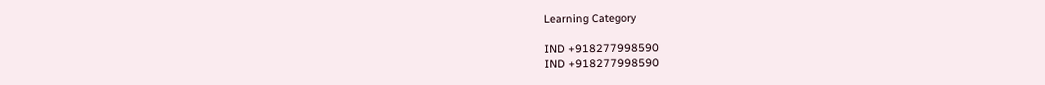Learning Category

IND +918277998590
IND +918277998590